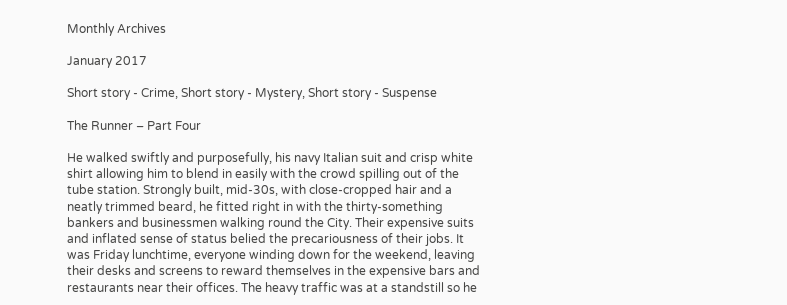Monthly Archives

January 2017

Short story - Crime, Short story - Mystery, Short story - Suspense

The Runner – Part Four

He walked swiftly and purposefully, his navy Italian suit and crisp white shirt allowing him to blend in easily with the crowd spilling out of the tube station. Strongly built, mid-30s, with close-cropped hair and a neatly trimmed beard, he fitted right in with the thirty-something bankers and businessmen walking round the City. Their expensive suits and inflated sense of status belied the precariousness of their jobs. It was Friday lunchtime, everyone winding down for the weekend, leaving their desks and screens to reward themselves in the expensive bars and restaurants near their offices. The heavy traffic was at a standstill so he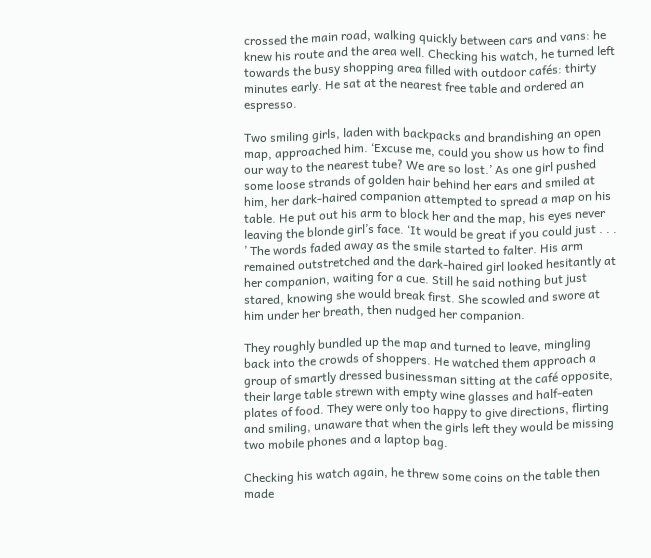crossed the main road, walking quickly between cars and vans: he knew his route and the area well. Checking his watch, he turned left towards the busy shopping area filled with outdoor cafés: thirty minutes early. He sat at the nearest free table and ordered an espresso.

Two smiling girls, laden with backpacks and brandishing an open map, approached him. ‘Excuse me, could you show us how to find our way to the nearest tube? We are so lost.’ As one girl pushed some loose strands of golden hair behind her ears and smiled at him, her dark-haired companion attempted to spread a map on his table. He put out his arm to block her and the map, his eyes never leaving the blonde girl’s face. ‘It would be great if you could just . . . ’ The words faded away as the smile started to falter. His arm remained outstretched and the dark-haired girl looked hesitantly at her companion, waiting for a cue. Still he said nothing but just stared, knowing she would break first. She scowled and swore at him under her breath, then nudged her companion.

They roughly bundled up the map and turned to leave, mingling back into the crowds of shoppers. He watched them approach a group of smartly dressed businessman sitting at the café opposite, their large table strewn with empty wine glasses and half-eaten plates of food. They were only too happy to give directions, flirting and smiling, unaware that when the girls left they would be missing two mobile phones and a laptop bag.

Checking his watch again, he threw some coins on the table then made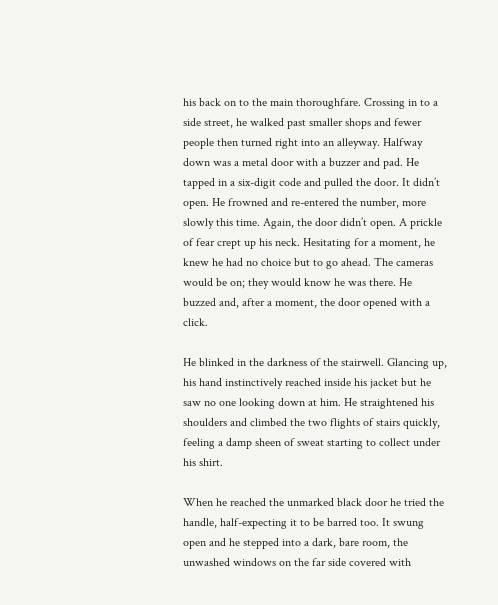his back on to the main thoroughfare. Crossing in to a side street, he walked past smaller shops and fewer people then turned right into an alleyway. Halfway down was a metal door with a buzzer and pad. He tapped in a six-digit code and pulled the door. It didn’t open. He frowned and re-entered the number, more slowly this time. Again, the door didn’t open. A prickle of fear crept up his neck. Hesitating for a moment, he knew he had no choice but to go ahead. The cameras would be on; they would know he was there. He buzzed and, after a moment, the door opened with a click.

He blinked in the darkness of the stairwell. Glancing up, his hand instinctively reached inside his jacket but he saw no one looking down at him. He straightened his shoulders and climbed the two flights of stairs quickly, feeling a damp sheen of sweat starting to collect under his shirt.

When he reached the unmarked black door he tried the handle, half-expecting it to be barred too. It swung open and he stepped into a dark, bare room, the unwashed windows on the far side covered with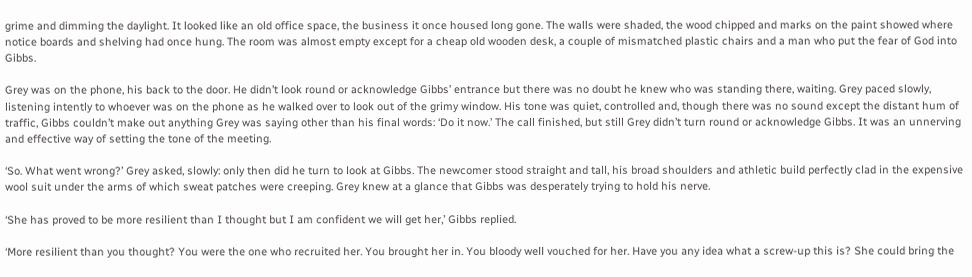grime and dimming the daylight. It looked like an old office space, the business it once housed long gone. The walls were shaded, the wood chipped and marks on the paint showed where notice boards and shelving had once hung. The room was almost empty except for a cheap old wooden desk, a couple of mismatched plastic chairs and a man who put the fear of God into Gibbs.

Grey was on the phone, his back to the door. He didn’t look round or acknowledge Gibbs’ entrance but there was no doubt he knew who was standing there, waiting. Grey paced slowly, listening intently to whoever was on the phone as he walked over to look out of the grimy window. His tone was quiet, controlled and, though there was no sound except the distant hum of traffic, Gibbs couldn’t make out anything Grey was saying other than his final words: ‘Do it now.’ The call finished, but still Grey didn’t turn round or acknowledge Gibbs. It was an unnerving and effective way of setting the tone of the meeting.

‘So. What went wrong?’ Grey asked, slowly: only then did he turn to look at Gibbs. The newcomer stood straight and tall, his broad shoulders and athletic build perfectly clad in the expensive wool suit under the arms of which sweat patches were creeping. Grey knew at a glance that Gibbs was desperately trying to hold his nerve.

‘She has proved to be more resilient than I thought but I am confident we will get her,’ Gibbs replied.

‘More resilient than you thought? You were the one who recruited her. You brought her in. You bloody well vouched for her. Have you any idea what a screw-up this is? She could bring the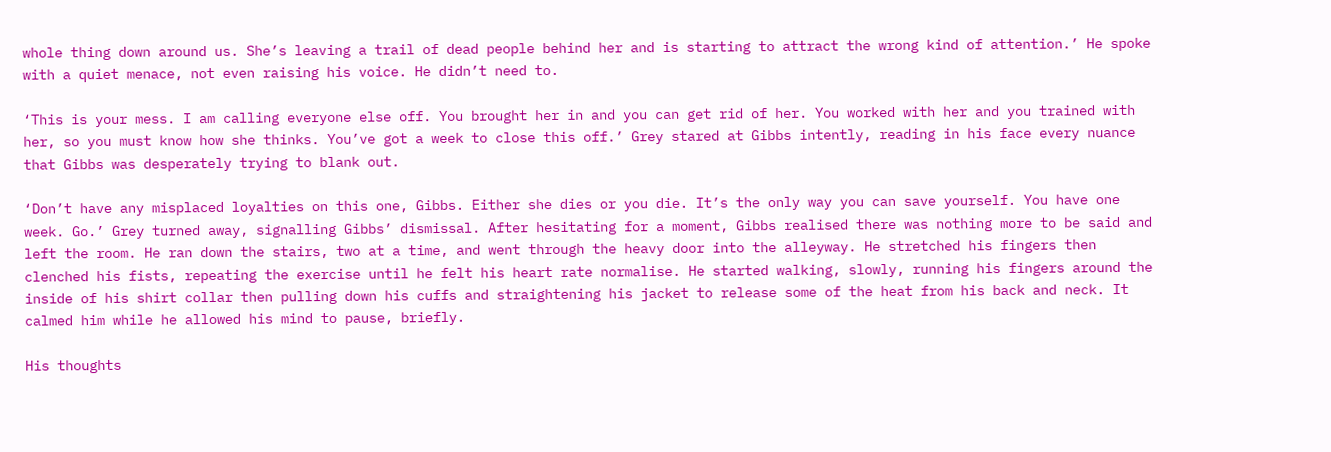whole thing down around us. She’s leaving a trail of dead people behind her and is starting to attract the wrong kind of attention.’ He spoke with a quiet menace, not even raising his voice. He didn’t need to.

‘This is your mess. I am calling everyone else off. You brought her in and you can get rid of her. You worked with her and you trained with her, so you must know how she thinks. You’ve got a week to close this off.’ Grey stared at Gibbs intently, reading in his face every nuance that Gibbs was desperately trying to blank out.

‘Don’t have any misplaced loyalties on this one, Gibbs. Either she dies or you die. It’s the only way you can save yourself. You have one week. Go.’ Grey turned away, signalling Gibbs’ dismissal. After hesitating for a moment, Gibbs realised there was nothing more to be said and left the room. He ran down the stairs, two at a time, and went through the heavy door into the alleyway. He stretched his fingers then clenched his fists, repeating the exercise until he felt his heart rate normalise. He started walking, slowly, running his fingers around the inside of his shirt collar then pulling down his cuffs and straightening his jacket to release some of the heat from his back and neck. It calmed him while he allowed his mind to pause, briefly.

His thoughts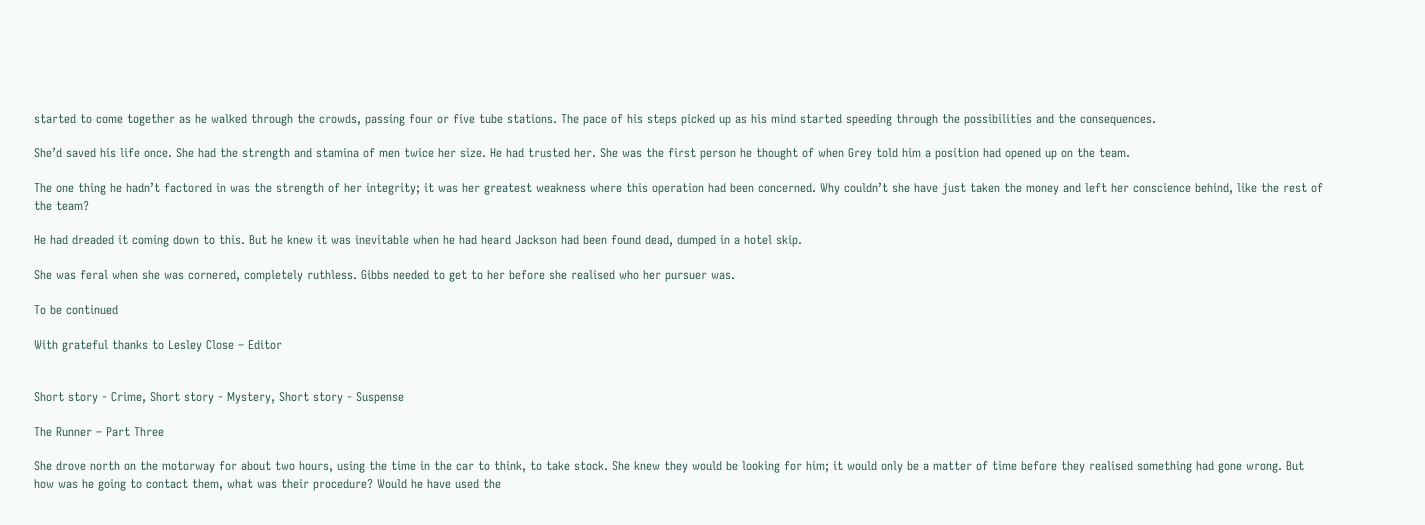started to come together as he walked through the crowds, passing four or five tube stations. The pace of his steps picked up as his mind started speeding through the possibilities and the consequences.

She’d saved his life once. She had the strength and stamina of men twice her size. He had trusted her. She was the first person he thought of when Grey told him a position had opened up on the team.

The one thing he hadn’t factored in was the strength of her integrity; it was her greatest weakness where this operation had been concerned. Why couldn’t she have just taken the money and left her conscience behind, like the rest of the team?

He had dreaded it coming down to this. But he knew it was inevitable when he had heard Jackson had been found dead, dumped in a hotel skip.

She was feral when she was cornered, completely ruthless. Gibbs needed to get to her before she realised who her pursuer was.

To be continued

With grateful thanks to Lesley Close – Editor


Short story - Crime, Short story - Mystery, Short story - Suspense

The Runner – Part Three

She drove north on the motorway for about two hours, using the time in the car to think, to take stock. She knew they would be looking for him; it would only be a matter of time before they realised something had gone wrong. But how was he going to contact them, what was their procedure? Would he have used the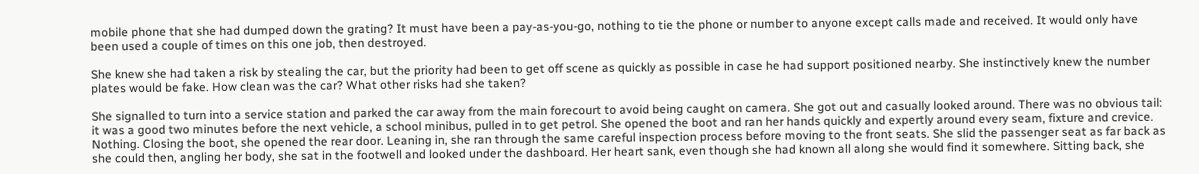mobile phone that she had dumped down the grating? It must have been a pay-as-you-go, nothing to tie the phone or number to anyone except calls made and received. It would only have been used a couple of times on this one job, then destroyed.

She knew she had taken a risk by stealing the car, but the priority had been to get off scene as quickly as possible in case he had support positioned nearby. She instinctively knew the number plates would be fake. How clean was the car? What other risks had she taken?

She signalled to turn into a service station and parked the car away from the main forecourt to avoid being caught on camera. She got out and casually looked around. There was no obvious tail: it was a good two minutes before the next vehicle, a school minibus, pulled in to get petrol. She opened the boot and ran her hands quickly and expertly around every seam, fixture and crevice. Nothing. Closing the boot, she opened the rear door. Leaning in, she ran through the same careful inspection process before moving to the front seats. She slid the passenger seat as far back as she could then, angling her body, she sat in the footwell and looked under the dashboard. Her heart sank, even though she had known all along she would find it somewhere. Sitting back, she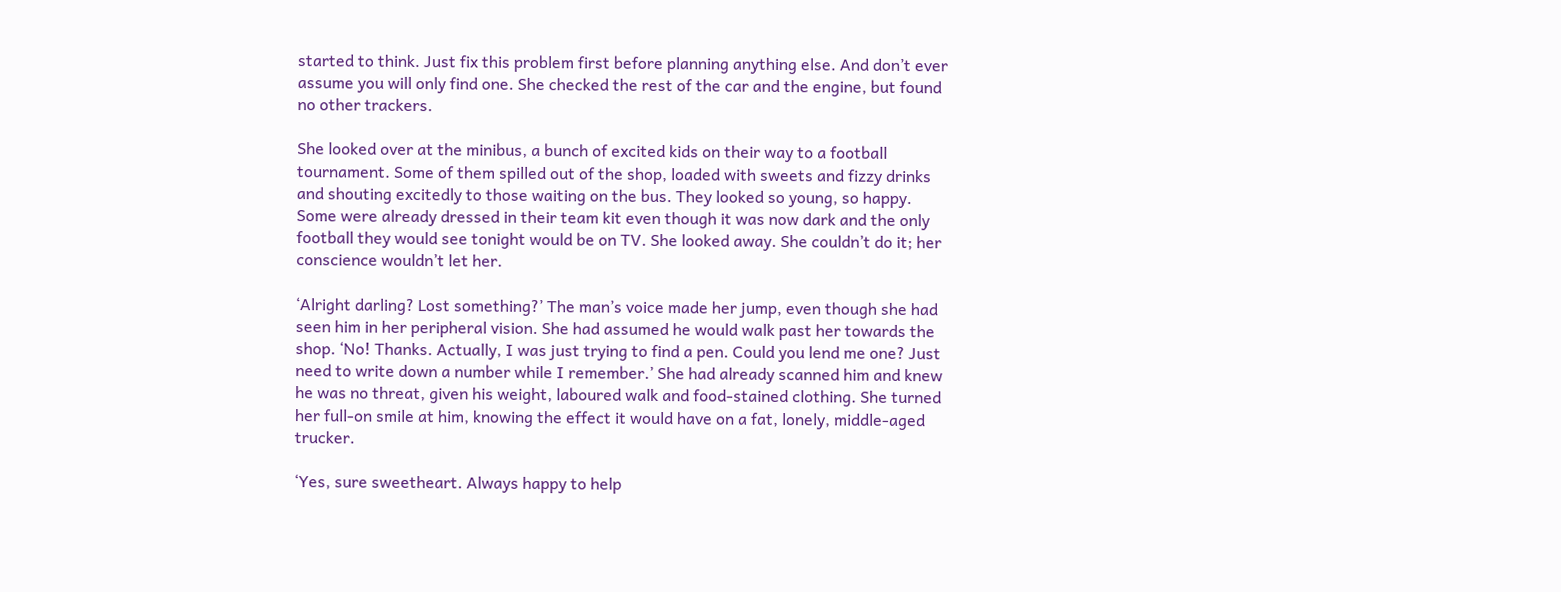started to think. Just fix this problem first before planning anything else. And don’t ever assume you will only find one. She checked the rest of the car and the engine, but found no other trackers.

She looked over at the minibus, a bunch of excited kids on their way to a football tournament. Some of them spilled out of the shop, loaded with sweets and fizzy drinks and shouting excitedly to those waiting on the bus. They looked so young, so happy. Some were already dressed in their team kit even though it was now dark and the only football they would see tonight would be on TV. She looked away. She couldn’t do it; her conscience wouldn’t let her.

‘Alright darling? Lost something?’ The man’s voice made her jump, even though she had seen him in her peripheral vision. She had assumed he would walk past her towards the shop. ‘No! Thanks. Actually, I was just trying to find a pen. Could you lend me one? Just need to write down a number while I remember.’ She had already scanned him and knew he was no threat, given his weight, laboured walk and food-stained clothing. She turned her full-on smile at him, knowing the effect it would have on a fat, lonely, middle-aged trucker.

‘Yes, sure sweetheart. Always happy to help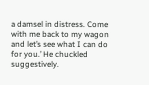a damsel in distress. Come with me back to my wagon and let’s see what I can do for you.’ He chuckled suggestively.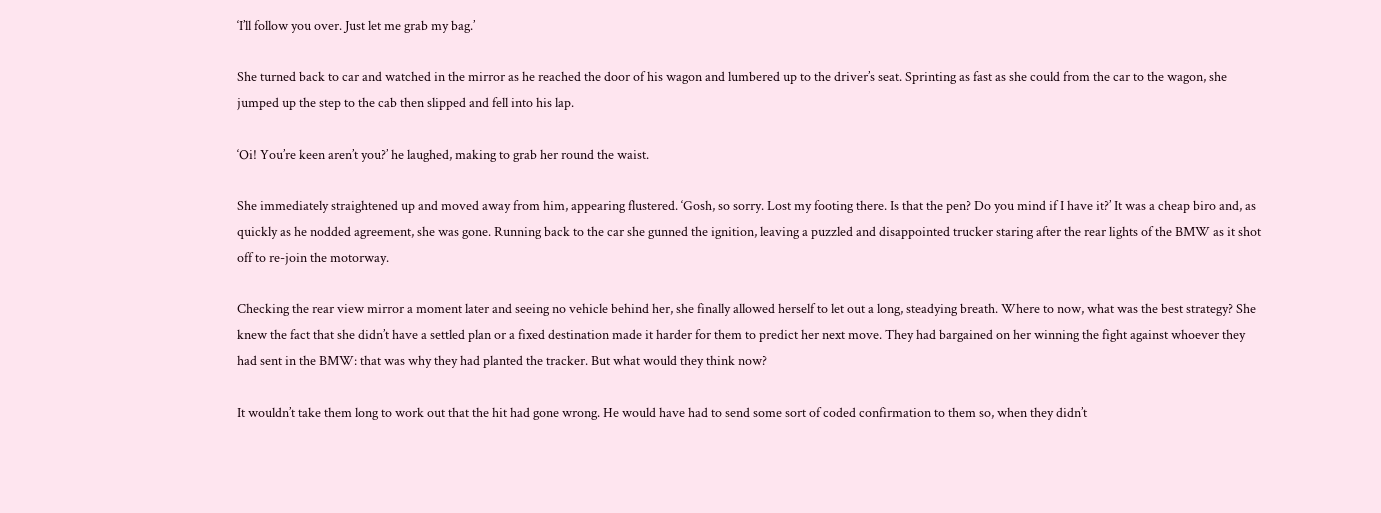‘I’ll follow you over. Just let me grab my bag.’

She turned back to car and watched in the mirror as he reached the door of his wagon and lumbered up to the driver’s seat. Sprinting as fast as she could from the car to the wagon, she jumped up the step to the cab then slipped and fell into his lap.

‘Oi! You’re keen aren’t you?’ he laughed, making to grab her round the waist.

She immediately straightened up and moved away from him, appearing flustered. ‘Gosh, so sorry. Lost my footing there. Is that the pen? Do you mind if I have it?’ It was a cheap biro and, as quickly as he nodded agreement, she was gone. Running back to the car she gunned the ignition, leaving a puzzled and disappointed trucker staring after the rear lights of the BMW as it shot off to re-join the motorway.

Checking the rear view mirror a moment later and seeing no vehicle behind her, she finally allowed herself to let out a long, steadying breath. Where to now, what was the best strategy? She knew the fact that she didn’t have a settled plan or a fixed destination made it harder for them to predict her next move. They had bargained on her winning the fight against whoever they had sent in the BMW: that was why they had planted the tracker. But what would they think now?

It wouldn’t take them long to work out that the hit had gone wrong. He would have had to send some sort of coded confirmation to them so, when they didn’t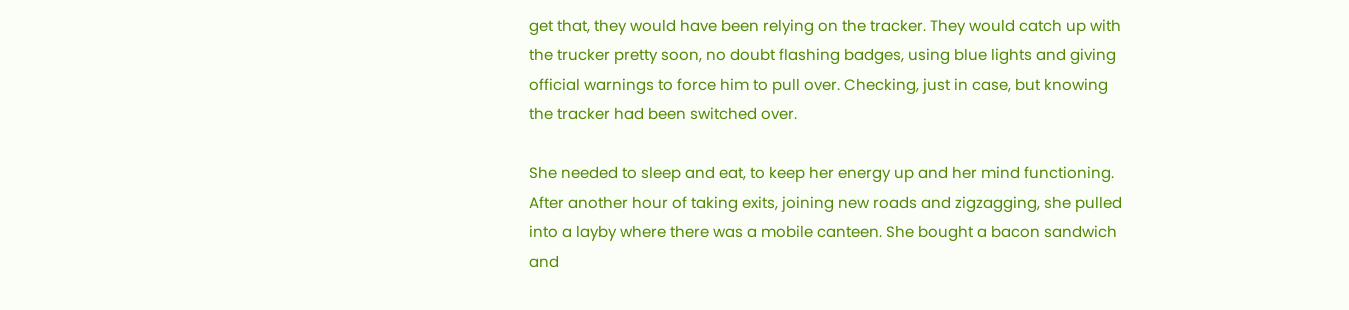get that, they would have been relying on the tracker. They would catch up with the trucker pretty soon, no doubt flashing badges, using blue lights and giving official warnings to force him to pull over. Checking, just in case, but knowing the tracker had been switched over.

She needed to sleep and eat, to keep her energy up and her mind functioning. After another hour of taking exits, joining new roads and zigzagging, she pulled into a layby where there was a mobile canteen. She bought a bacon sandwich and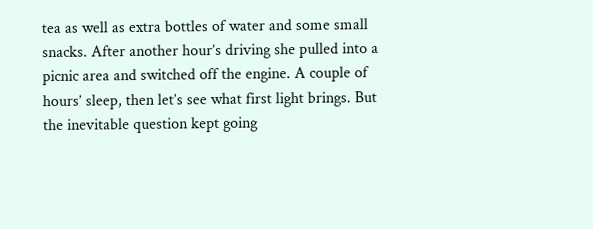tea as well as extra bottles of water and some small snacks. After another hour’s driving she pulled into a picnic area and switched off the engine. A couple of hours’ sleep, then let’s see what first light brings. But the inevitable question kept going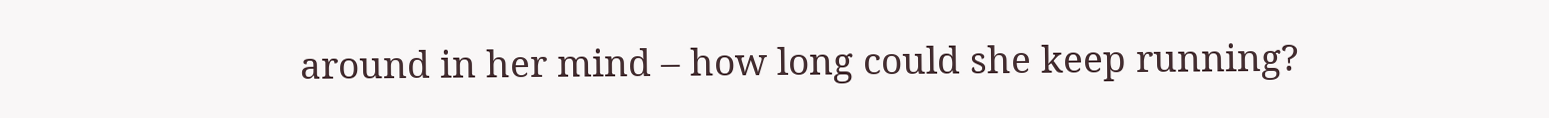around in her mind – how long could she keep running?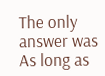The only answer was As long as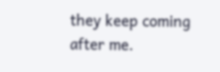they keep coming after me.